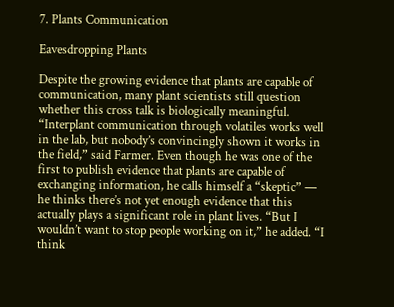7. Plants Communication

Eavesdropping Plants

Despite the growing evidence that plants are capable of communication, many plant scientists still question whether this cross talk is biologically meaningful. “Interplant communication through volatiles works well in the lab, but nobody’s convincingly shown it works in the field,” said Farmer. Even though he was one of the first to publish evidence that plants are capable of exchanging information, he calls himself a “skeptic” — he thinks there’s not yet enough evidence that this actually plays a significant role in plant lives. “But I wouldn’t want to stop people working on it,” he added. “I think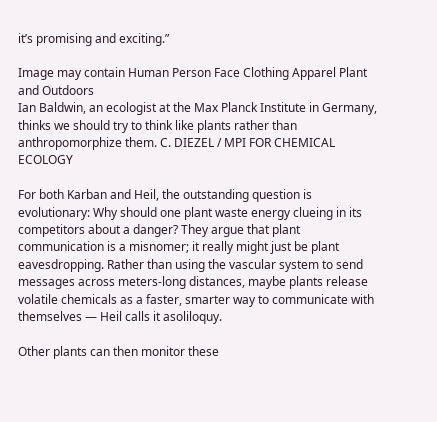it’s promising and exciting.”

Image may contain Human Person Face Clothing Apparel Plant and Outdoors
Ian Baldwin, an ecologist at the Max Planck Institute in Germany, thinks we should try to think like plants rather than anthropomorphize them. C. DIEZEL / MPI FOR CHEMICAL ECOLOGY

For both Karban and Heil, the outstanding question is evolutionary: Why should one plant waste energy clueing in its competitors about a danger? They argue that plant communication is a misnomer; it really might just be plant eavesdropping. Rather than using the vascular system to send messages across meters-long distances, maybe plants release volatile chemicals as a faster, smarter way to communicate with themselves — Heil calls it asoliloquy.

Other plants can then monitor these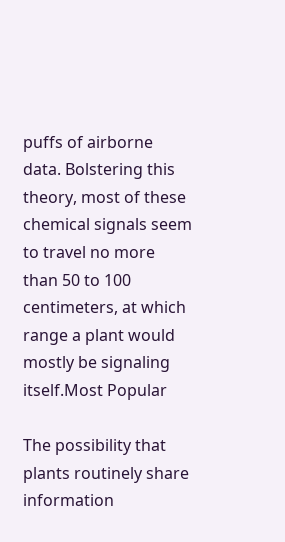puffs of airborne data. Bolstering this theory, most of these chemical signals seem to travel no more than 50 to 100 centimeters, at which range a plant would mostly be signaling itself.Most Popular

The possibility that plants routinely share information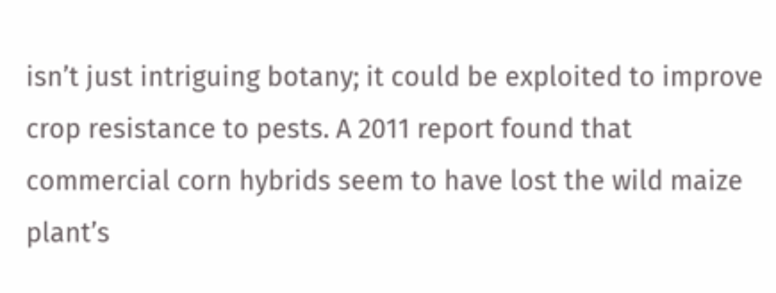isn’t just intriguing botany; it could be exploited to improve crop resistance to pests. A 2011 report found that commercial corn hybrids seem to have lost the wild maize plant’s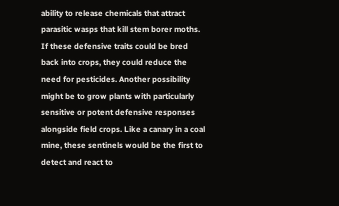ability to release chemicals that attract parasitic wasps that kill stem borer moths. If these defensive traits could be bred back into crops, they could reduce the need for pesticides. Another possibility might be to grow plants with particularly sensitive or potent defensive responses alongside field crops. Like a canary in a coal mine, these sentinels would be the first to detect and react to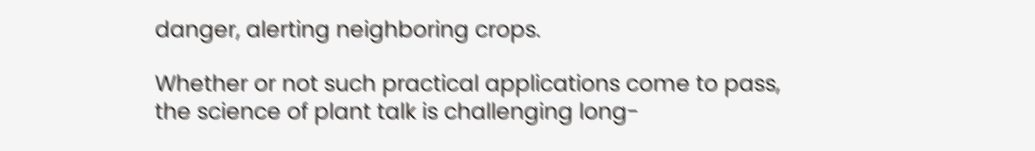danger, alerting neighboring crops.

Whether or not such practical applications come to pass, the science of plant talk is challenging long-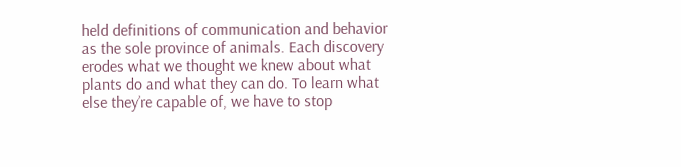held definitions of communication and behavior as the sole province of animals. Each discovery erodes what we thought we knew about what plants do and what they can do. To learn what else they’re capable of, we have to stop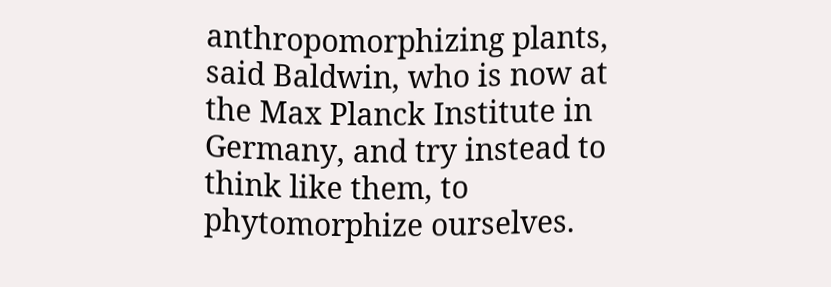anthropomorphizing plants, said Baldwin, who is now at the Max Planck Institute in Germany, and try instead to think like them, to phytomorphize ourselves.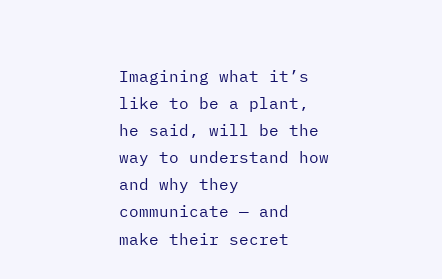Imagining what it’s like to be a plant, he said, will be the way to understand how and why they communicate — and make their secret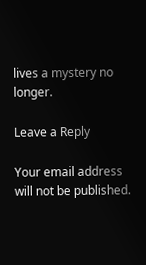lives a mystery no longer.

Leave a Reply

Your email address will not be published.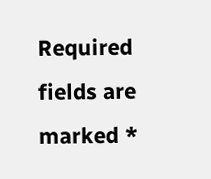Required fields are marked *